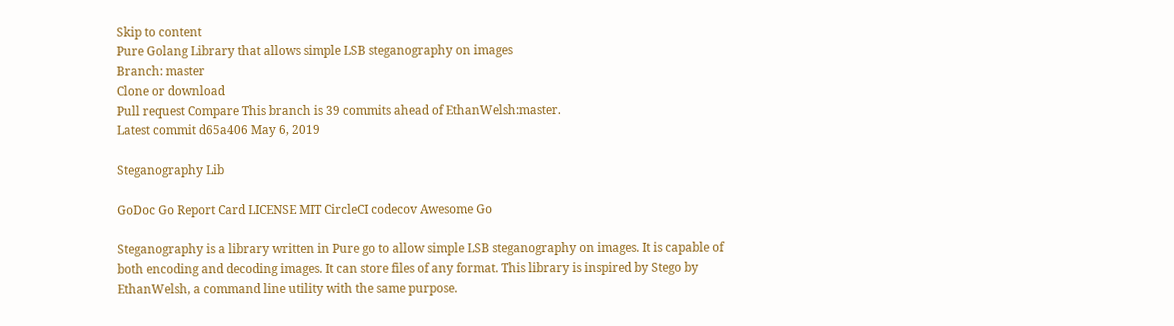Skip to content
Pure Golang Library that allows simple LSB steganography on images
Branch: master
Clone or download
Pull request Compare This branch is 39 commits ahead of EthanWelsh:master.
Latest commit d65a406 May 6, 2019

Steganography Lib

GoDoc Go Report Card LICENSE MIT CircleCI codecov Awesome Go

Steganography is a library written in Pure go to allow simple LSB steganography on images. It is capable of both encoding and decoding images. It can store files of any format. This library is inspired by Stego by EthanWelsh, a command line utility with the same purpose.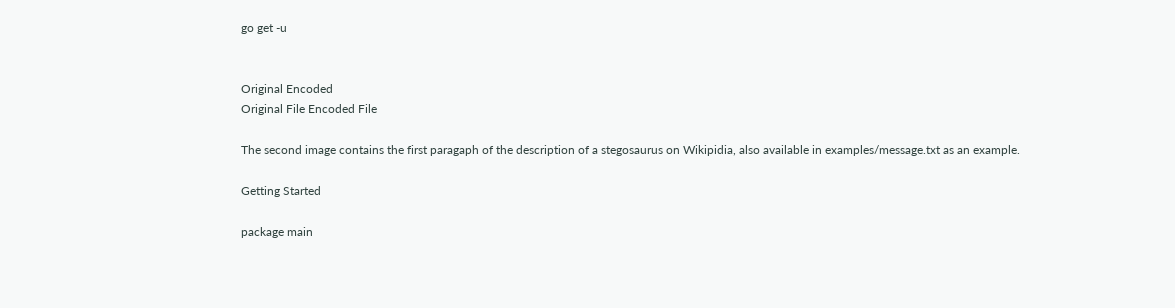go get -u


Original Encoded
Original File Encoded File

The second image contains the first paragaph of the description of a stegosaurus on Wikipidia, also available in examples/message.txt as an example.

Getting Started

package main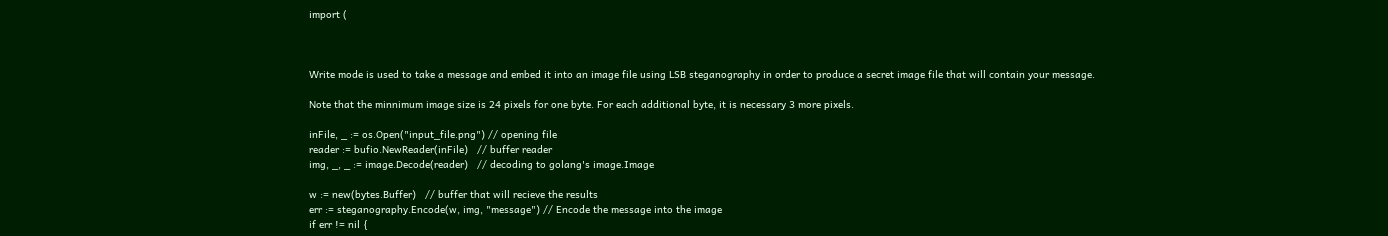import (



Write mode is used to take a message and embed it into an image file using LSB steganography in order to produce a secret image file that will contain your message.

Note that the minnimum image size is 24 pixels for one byte. For each additional byte, it is necessary 3 more pixels.

inFile, _ := os.Open("input_file.png") // opening file
reader := bufio.NewReader(inFile)   // buffer reader
img, _, _ := image.Decode(reader)   // decoding to golang's image.Image

w := new(bytes.Buffer)   // buffer that will recieve the results
err := steganography.Encode(w, img, "message") // Encode the message into the image
if err != nil {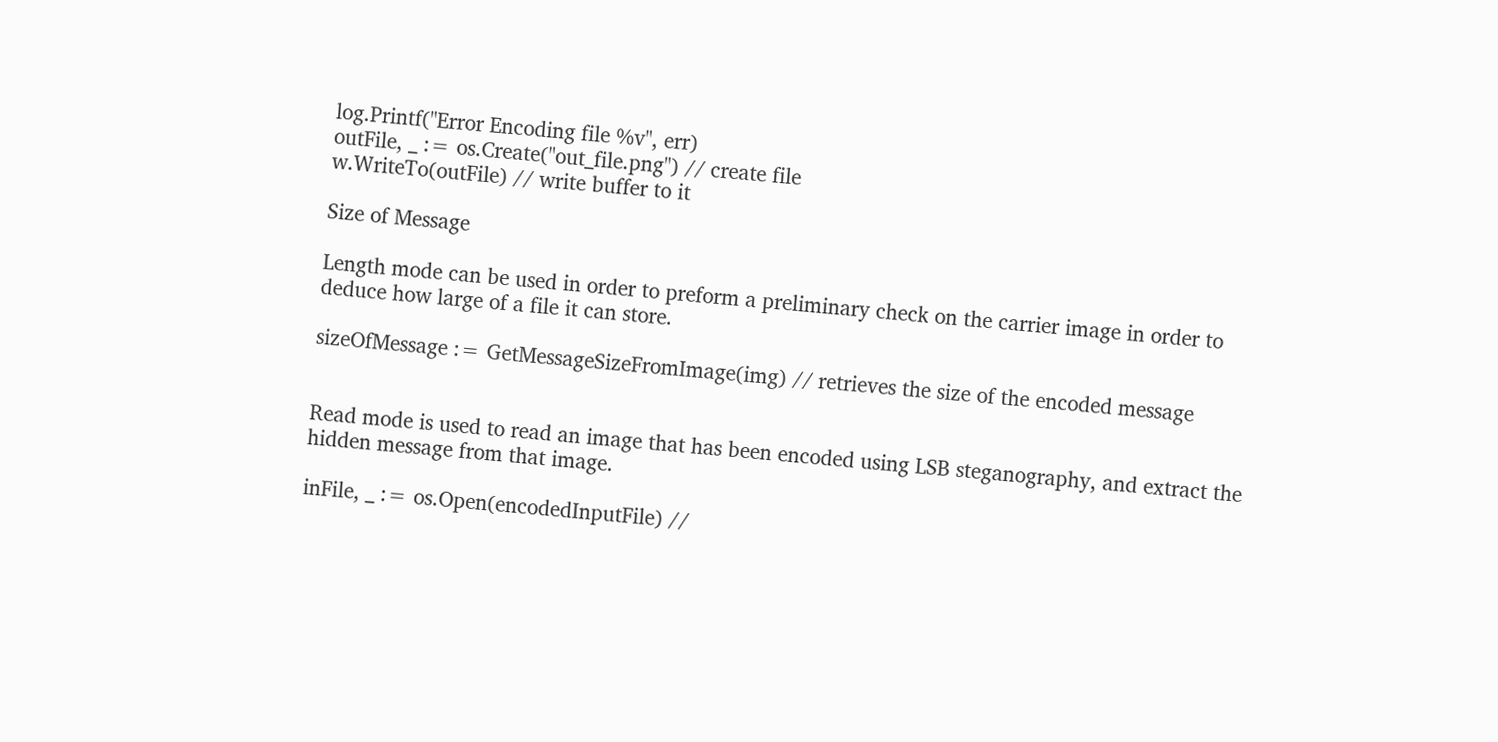log.Printf("Error Encoding file %v", err)
outFile, _ := os.Create("out_file.png") // create file
w.WriteTo(outFile) // write buffer to it

Size of Message

Length mode can be used in order to preform a preliminary check on the carrier image in order to deduce how large of a file it can store.

sizeOfMessage := GetMessageSizeFromImage(img) // retrieves the size of the encoded message


Read mode is used to read an image that has been encoded using LSB steganography, and extract the hidden message from that image.

inFile, _ := os.Open(encodedInputFile) //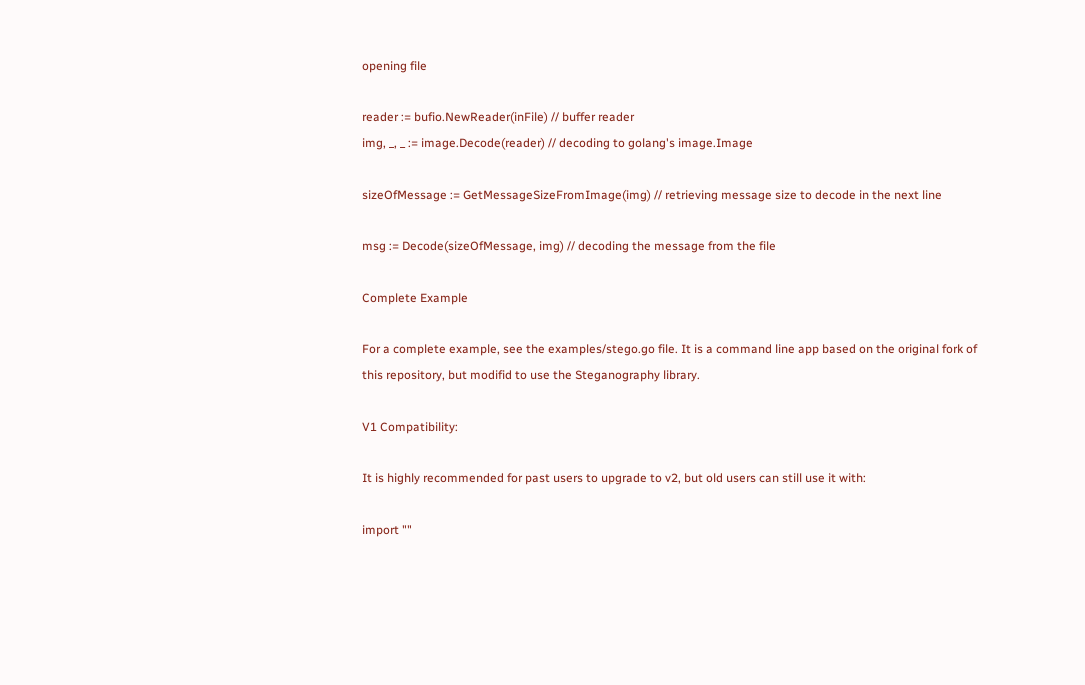opening file

reader := bufio.NewReader(inFile) // buffer reader
img, _, _ := image.Decode(reader) // decoding to golang's image.Image

sizeOfMessage := GetMessageSizeFromImage(img) // retrieving message size to decode in the next line

msg := Decode(sizeOfMessage, img) // decoding the message from the file

Complete Example

For a complete example, see the examples/stego.go file. It is a command line app based on the original fork of this repository, but modifid to use the Steganography library.

V1 Compatibility:

It is highly recommended for past users to upgrade to v2, but old users can still use it with:

import ""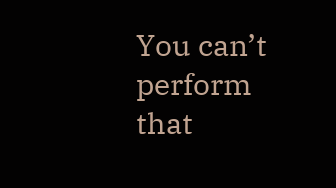You can’t perform that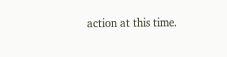action at this time.